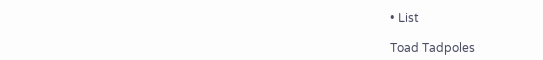• List

Toad Tadpoles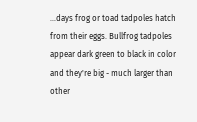…days frog or toad tadpoles hatch from their eggs. Bullfrog tadpoles appear dark green to black in color and they're big - much larger than other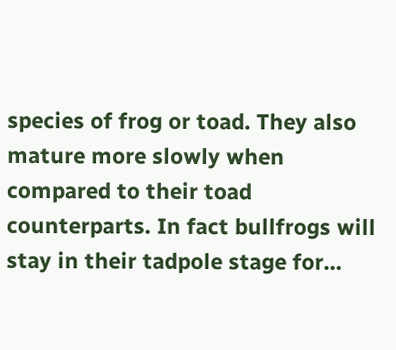species of frog or toad. They also mature more slowly when compared to their toad counterparts. In fact bullfrogs will stay in their tadpole stage for…